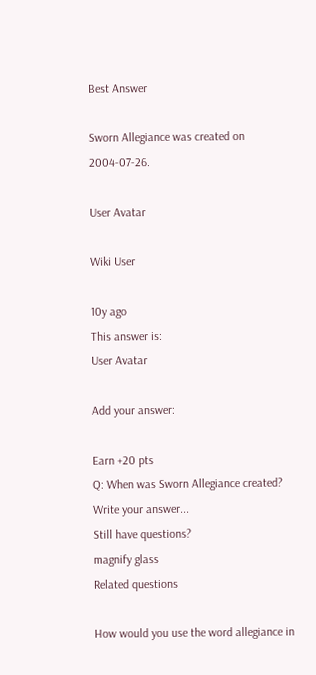Best Answer

Sworn Allegiance was created on 2004-07-26.

User Avatar

Wiki User

10y ago
This answer is:
User Avatar

Add your answer:

Earn +20 pts
Q: When was Sworn Allegiance created?
Write your answer...
Still have questions?
magnify glass
Related questions

How would you use the word allegiance in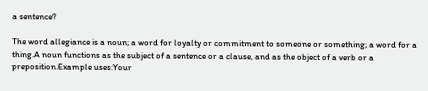a sentence?

The word allegiance is a noun; a word for loyalty or commitment to someone or something; a word for a thing.A noun functions as the subject of a sentence or a clause, and as the object of a verb or a preposition.Example uses:Your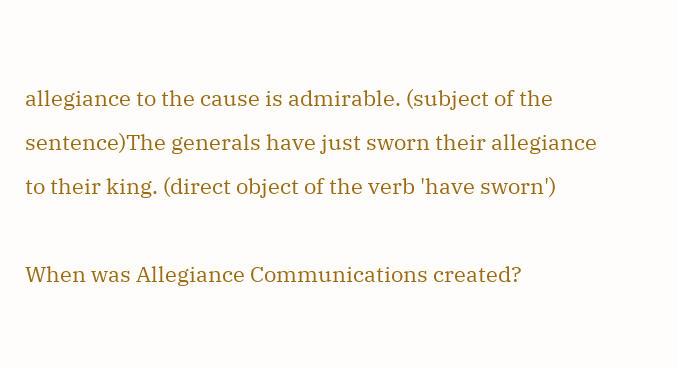allegiance to the cause is admirable. (subject of the sentence)The generals have just sworn their allegiance to their king. (direct object of the verb 'have sworn')

When was Allegiance Communications created?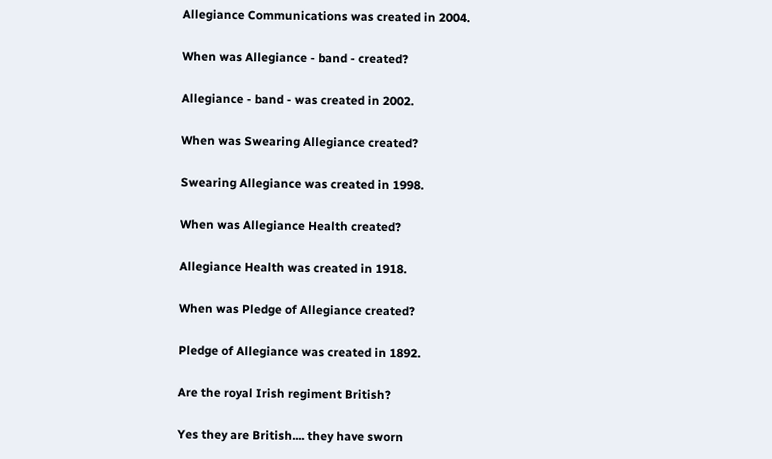Allegiance Communications was created in 2004.

When was Allegiance - band - created?

Allegiance - band - was created in 2002.

When was Swearing Allegiance created?

Swearing Allegiance was created in 1998.

When was Allegiance Health created?

Allegiance Health was created in 1918.

When was Pledge of Allegiance created?

Pledge of Allegiance was created in 1892.

Are the royal Irish regiment British?

Yes they are British.... they have sworn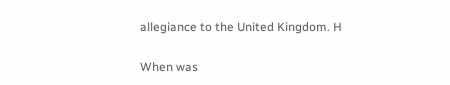allegiance to the United Kingdom. H

When was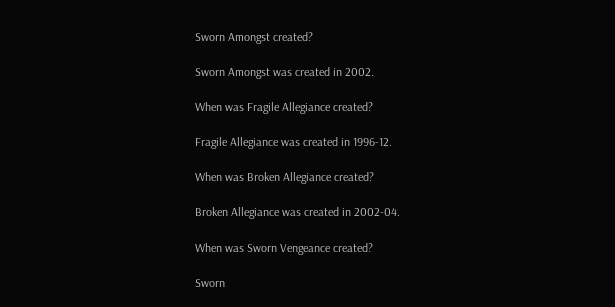Sworn Amongst created?

Sworn Amongst was created in 2002.

When was Fragile Allegiance created?

Fragile Allegiance was created in 1996-12.

When was Broken Allegiance created?

Broken Allegiance was created in 2002-04.

When was Sworn Vengeance created?

Sworn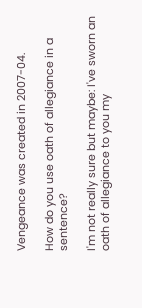Vengeance was created in 2007-04.

How do you use oath of allegiance in a sentence?

I'm not really sure but maybe: I've sworn an oath of allegiance to you my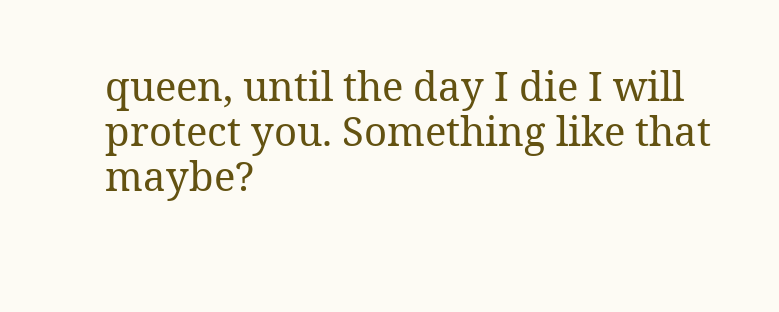queen, until the day I die I will protect you. Something like that maybe?